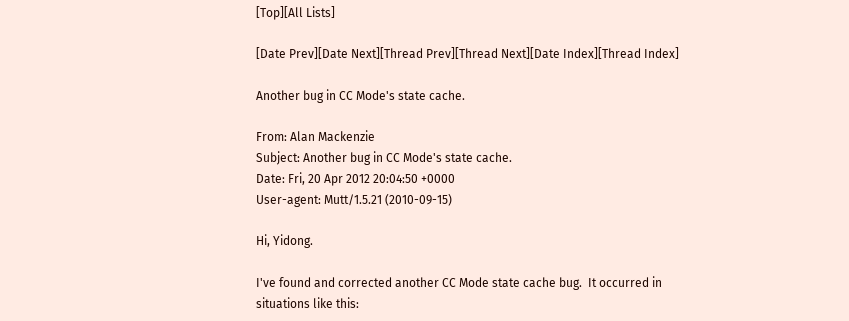[Top][All Lists]

[Date Prev][Date Next][Thread Prev][Thread Next][Date Index][Thread Index]

Another bug in CC Mode's state cache.

From: Alan Mackenzie
Subject: Another bug in CC Mode's state cache.
Date: Fri, 20 Apr 2012 20:04:50 +0000
User-agent: Mutt/1.5.21 (2010-09-15)

Hi, Yidong.

I've found and corrected another CC Mode state cache bug.  It occurred in
situations like this: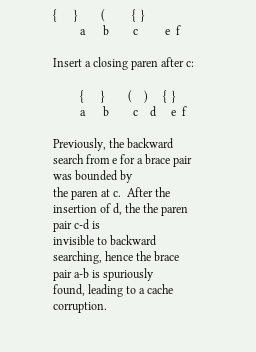{      }        (         {  }
         a      b        c         e  f

Insert a closing paren after c:

         {      }        (    )     {  }
         a      b        c    d     e  f

Previously, the backward search from e for a brace pair was bounded by
the paren at c.  After the insertion of d, the the paren pair c-d is
invisible to backward searching, hence the brace pair a-b is spuriously
found, leading to a cache corruption.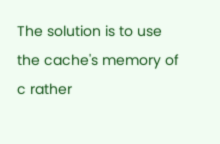The solution is to use the cache's memory of c rather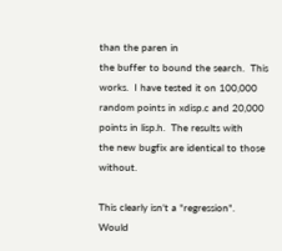than the paren in
the buffer to bound the search.  This works.  I have tested it on 100,000
random points in xdisp.c and 20,000 points in lisp.h.  The results with
the new bugfix are identical to those without.

This clearly isn't a "regression".  Would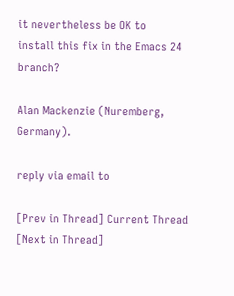it nevertheless be OK to
install this fix in the Emacs 24 branch?

Alan Mackenzie (Nuremberg, Germany).

reply via email to

[Prev in Thread] Current Thread [Next in Thread]